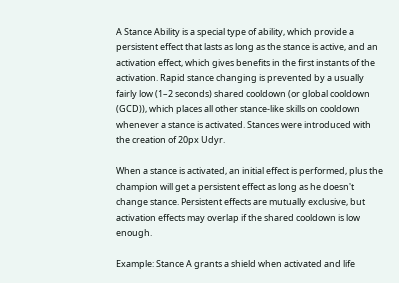A Stance Ability is a special type of ability, which provide a persistent effect that lasts as long as the stance is active, and an activation effect, which gives benefits in the first instants of the activation. Rapid stance changing is prevented by a usually fairly low (1–2 seconds) shared cooldown (or global cooldown (GCD)), which places all other stance-like skills on cooldown whenever a stance is activated. Stances were introduced with the creation of 20px Udyr.

When a stance is activated, an initial effect is performed, plus the champion will get a persistent effect as long as he doesn't change stance. Persistent effects are mutually exclusive, but activation effects may overlap if the shared cooldown is low enough.

Example: Stance A grants a shield when activated and life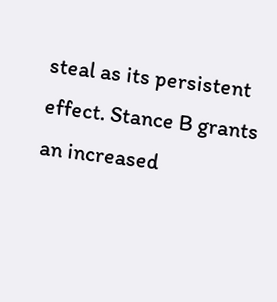steal as its persistent effect. Stance B grants an increased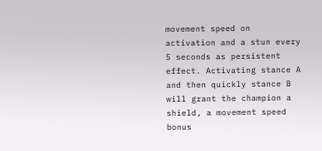movement speed on activation and a stun every 5 seconds as persistent effect. Activating stance A and then quickly stance B will grant the champion a shield, a movement speed bonus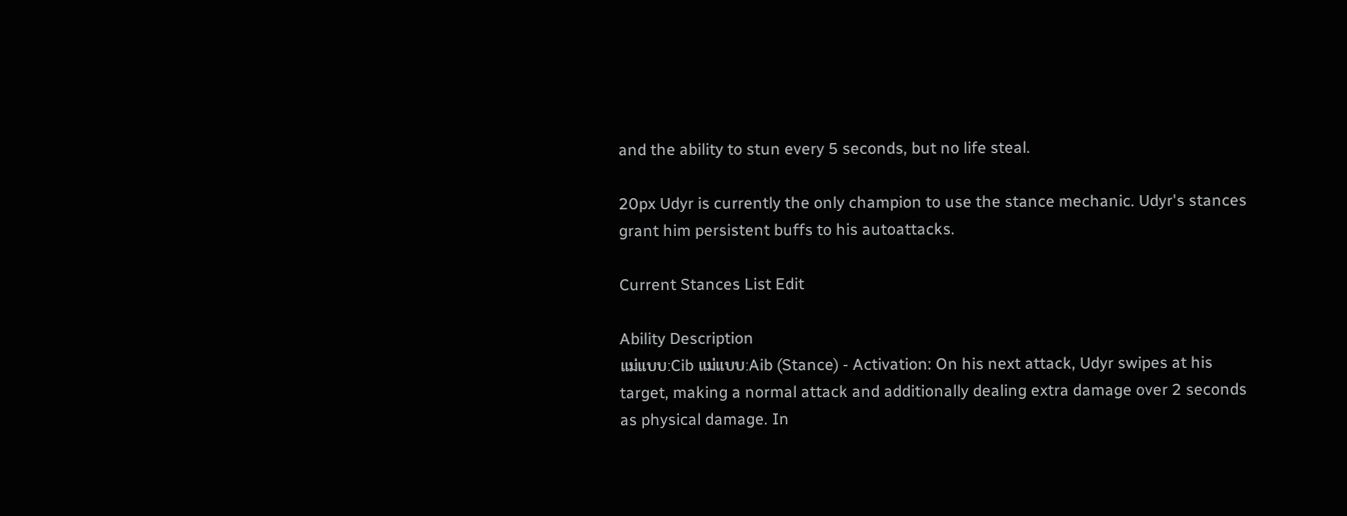and the ability to stun every 5 seconds, but no life steal.

20px Udyr is currently the only champion to use the stance mechanic. Udyr's stances grant him persistent buffs to his autoattacks.

Current Stances List Edit

Ability Description
แม่แบบ:Cib แม่แบบ:Aib (Stance) - Activation: On his next attack, Udyr swipes at his target, making a normal attack and additionally dealing extra damage over 2 seconds as physical damage. In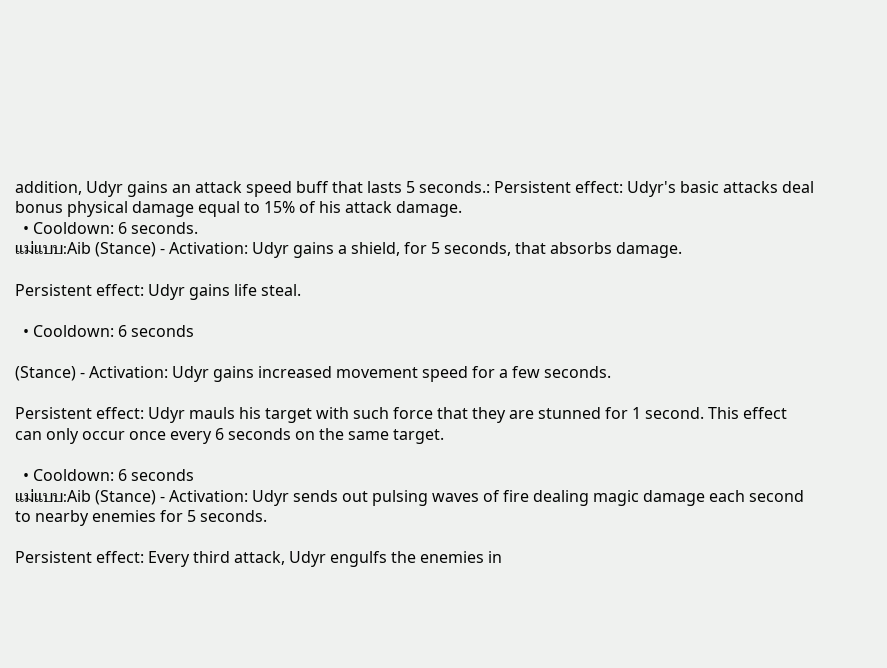addition, Udyr gains an attack speed buff that lasts 5 seconds.: Persistent effect: Udyr's basic attacks deal bonus physical damage equal to 15% of his attack damage.
  • Cooldown: 6 seconds.
แม่แบบ:Aib (Stance) - Activation: Udyr gains a shield, for 5 seconds, that absorbs damage.

Persistent effect: Udyr gains life steal.

  • Cooldown: 6 seconds

(Stance) - Activation: Udyr gains increased movement speed for a few seconds.

Persistent effect: Udyr mauls his target with such force that they are stunned for 1 second. This effect can only occur once every 6 seconds on the same target.

  • Cooldown: 6 seconds
แม่แบบ:Aib (Stance) - Activation: Udyr sends out pulsing waves of fire dealing magic damage each second to nearby enemies for 5 seconds.

Persistent effect: Every third attack, Udyr engulfs the enemies in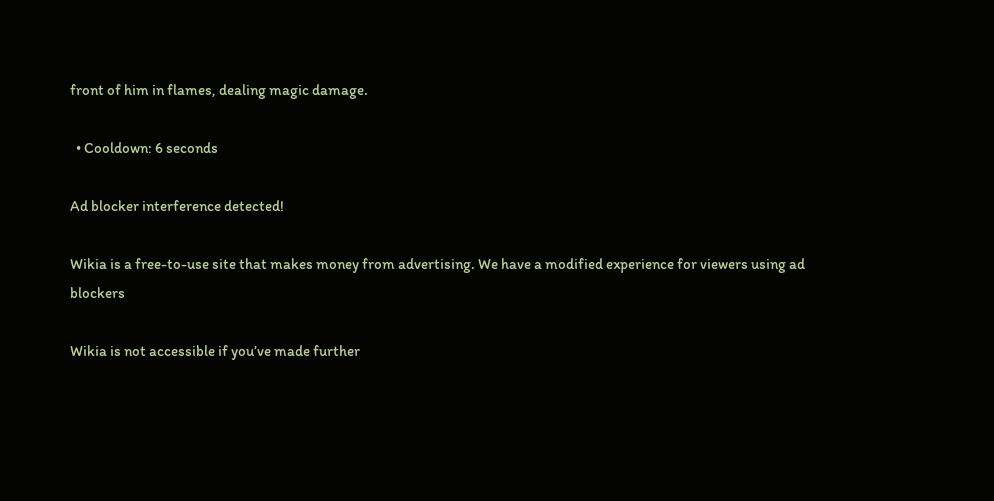front of him in flames, dealing magic damage.

  • Cooldown: 6 seconds

Ad blocker interference detected!

Wikia is a free-to-use site that makes money from advertising. We have a modified experience for viewers using ad blockers

Wikia is not accessible if you’ve made further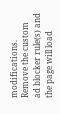modifications. Remove the custom ad blocker rule(s) and the page will load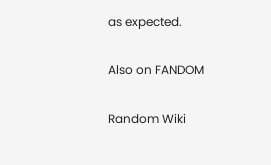as expected.

Also on FANDOM

Random Wiki